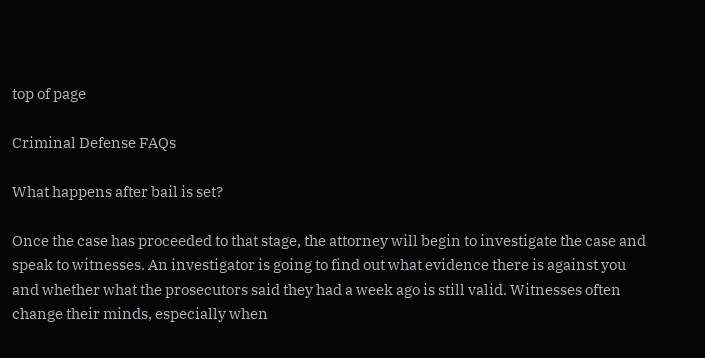top of page

Criminal Defense FAQs

What happens after bail is set?

Once the case has proceeded to that stage, the attorney will begin to investigate the case and speak to witnesses. An investigator is going to find out what evidence there is against you and whether what the prosecutors said they had a week ago is still valid. Witnesses often change their minds, especially when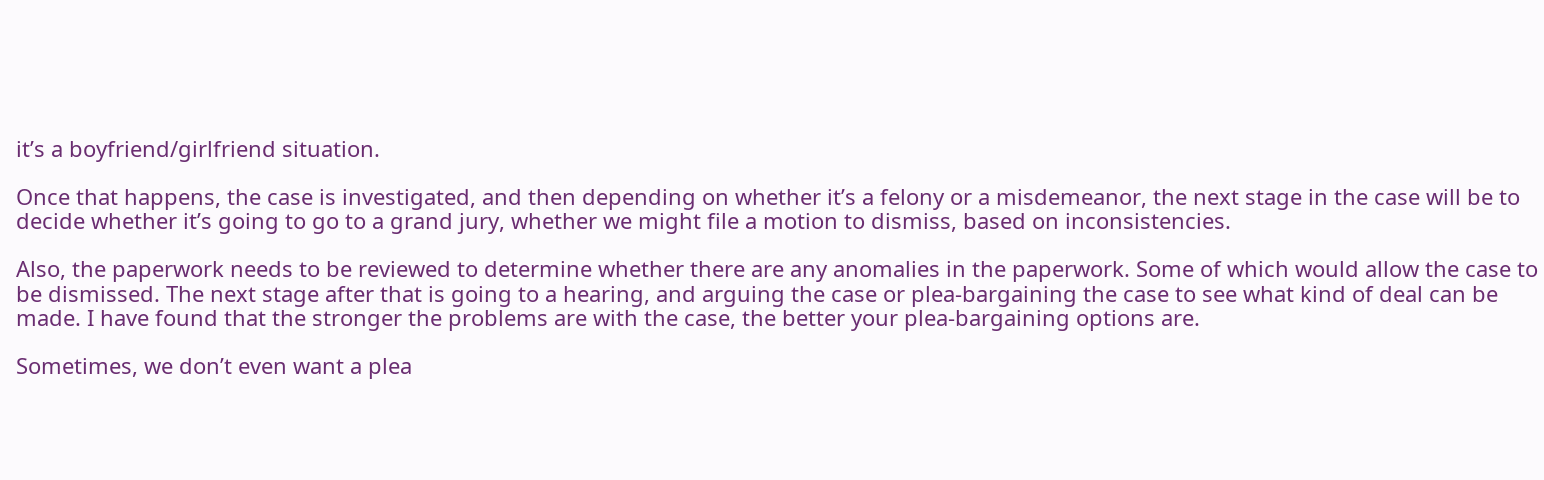it’s a boyfriend/girlfriend situation.

Once that happens, the case is investigated, and then depending on whether it’s a felony or a misdemeanor, the next stage in the case will be to decide whether it’s going to go to a grand jury, whether we might file a motion to dismiss, based on inconsistencies.

Also, the paperwork needs to be reviewed to determine whether there are any anomalies in the paperwork. Some of which would allow the case to be dismissed. The next stage after that is going to a hearing, and arguing the case or plea-bargaining the case to see what kind of deal can be made. I have found that the stronger the problems are with the case, the better your plea-bargaining options are.

Sometimes, we don’t even want a plea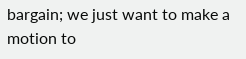bargain; we just want to make a motion to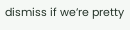dismiss if we’re pretty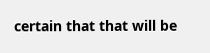certain that that will be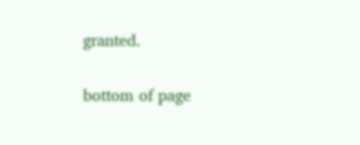granted.

bottom of page